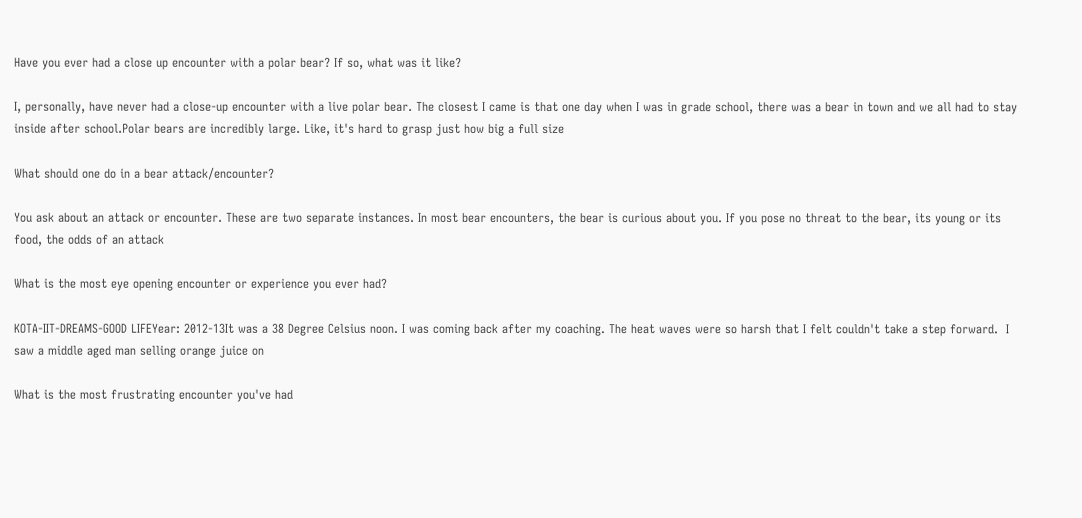Have you ever had a close up encounter with a polar bear? If so, what was it like?

I, personally, have never had a close-up encounter with a live polar bear. The closest I came is that one day when I was in grade school, there was a bear in town and we all had to stay inside after school.Polar bears are incredibly large. Like, it's hard to grasp just how big a full size

What should one do in a bear attack/encounter?

You ask about an attack or encounter. These are two separate instances. In most bear encounters, the bear is curious about you. If you pose no threat to the bear, its young or its food, the odds of an attack

What is the most eye opening encounter or experience you ever had?

KOTA-IIT-DREAMS-GOOD LIFEYear: 2012-13It was a 38 Degree Celsius noon. I was coming back after my coaching. The heat waves were so harsh that I felt couldn't take a step forward.  I saw a middle aged man selling orange juice on

What is the most frustrating encounter you've had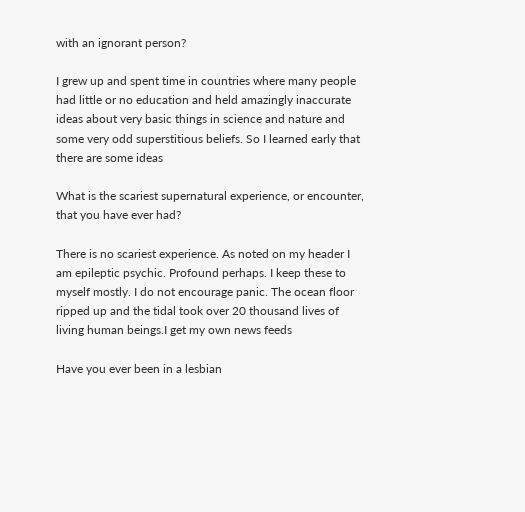with an ignorant person?

I grew up and spent time in countries where many people had little or no education and held amazingly inaccurate ideas about very basic things in science and nature and some very odd superstitious beliefs. So I learned early that there are some ideas

What is the scariest supernatural experience, or encounter, that you have ever had?

There is no scariest experience. As noted on my header I am epileptic psychic. Profound perhaps. I keep these to myself mostly. I do not encourage panic. The ocean floor ripped up and the tidal took over 20 thousand lives of living human beings.I get my own news feeds

Have you ever been in a lesbian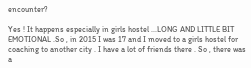encounter?

Yes ! It happens especially in girls hostel ...LONG AND LITTLE BIT EMOTIONAL .So , in 2015 I was 17 and I moved to a girls hostel for coaching to another city . I have a lot of friends there . So , there was a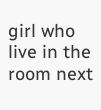girl who live in the room next